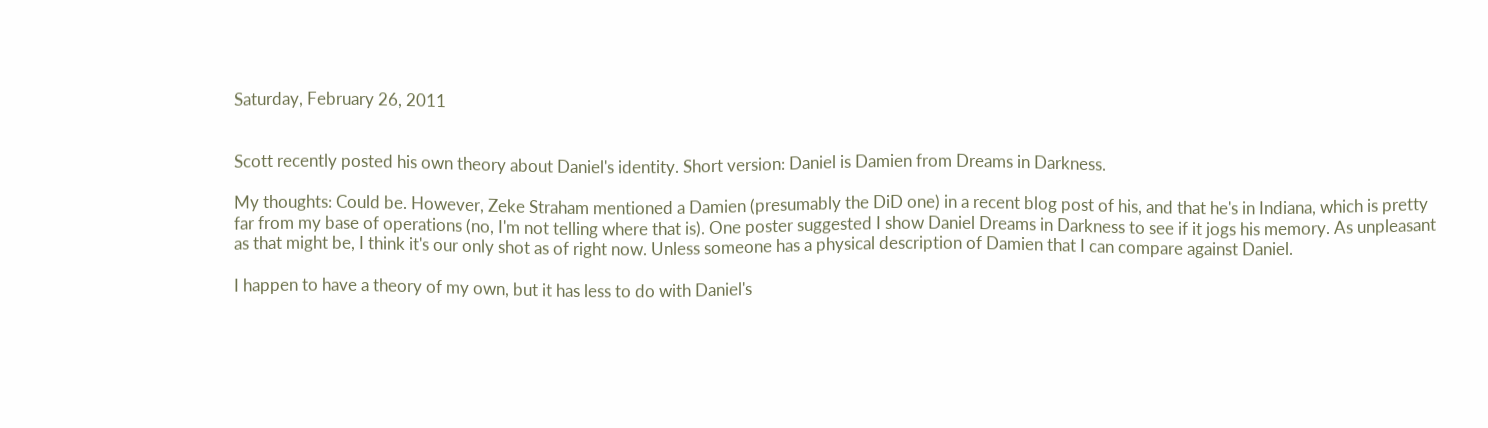Saturday, February 26, 2011


Scott recently posted his own theory about Daniel's identity. Short version: Daniel is Damien from Dreams in Darkness.

My thoughts: Could be. However, Zeke Straham mentioned a Damien (presumably the DiD one) in a recent blog post of his, and that he's in Indiana, which is pretty far from my base of operations (no, I'm not telling where that is). One poster suggested I show Daniel Dreams in Darkness to see if it jogs his memory. As unpleasant as that might be, I think it's our only shot as of right now. Unless someone has a physical description of Damien that I can compare against Daniel.

I happen to have a theory of my own, but it has less to do with Daniel's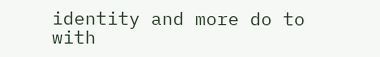identity and more do to with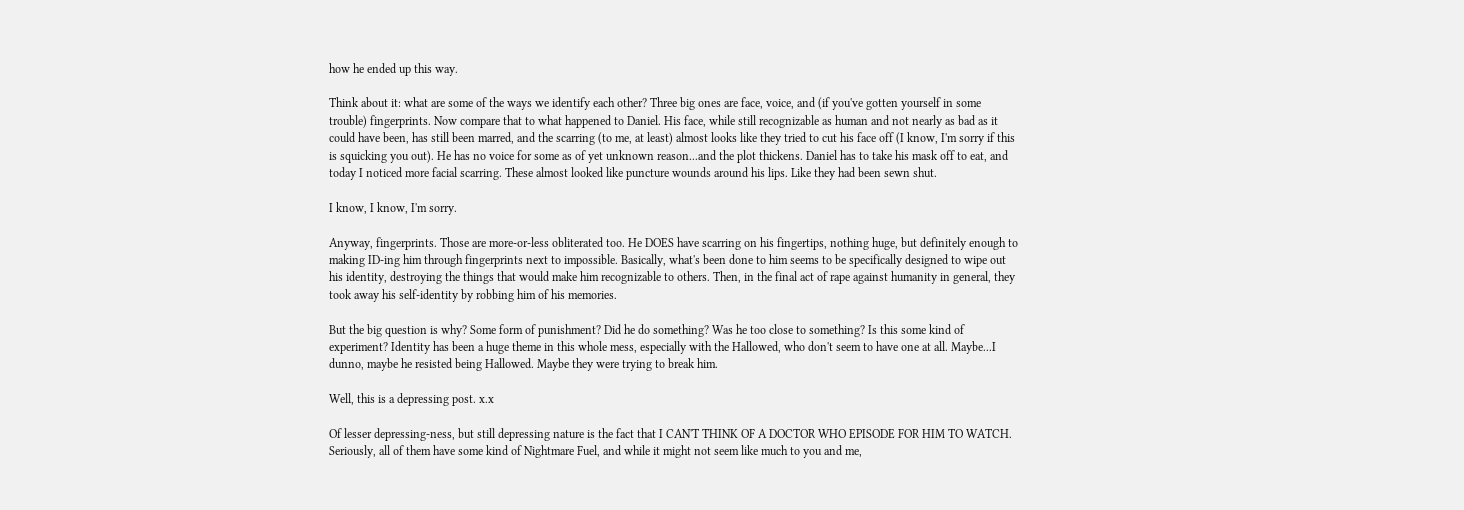how he ended up this way.

Think about it: what are some of the ways we identify each other? Three big ones are face, voice, and (if you've gotten yourself in some trouble) fingerprints. Now compare that to what happened to Daniel. His face, while still recognizable as human and not nearly as bad as it could have been, has still been marred, and the scarring (to me, at least) almost looks like they tried to cut his face off (I know, I'm sorry if this is squicking you out). He has no voice for some as of yet unknown reason...and the plot thickens. Daniel has to take his mask off to eat, and today I noticed more facial scarring. These almost looked like puncture wounds around his lips. Like they had been sewn shut.

I know, I know, I'm sorry.

Anyway, fingerprints. Those are more-or-less obliterated too. He DOES have scarring on his fingertips, nothing huge, but definitely enough to making ID-ing him through fingerprints next to impossible. Basically, what's been done to him seems to be specifically designed to wipe out his identity, destroying the things that would make him recognizable to others. Then, in the final act of rape against humanity in general, they took away his self-identity by robbing him of his memories.

But the big question is why? Some form of punishment? Did he do something? Was he too close to something? Is this some kind of experiment? Identity has been a huge theme in this whole mess, especially with the Hallowed, who don't seem to have one at all. Maybe...I dunno, maybe he resisted being Hallowed. Maybe they were trying to break him.

Well, this is a depressing post. x.x

Of lesser depressing-ness, but still depressing nature is the fact that I CAN'T THINK OF A DOCTOR WHO EPISODE FOR HIM TO WATCH. Seriously, all of them have some kind of Nightmare Fuel, and while it might not seem like much to you and me,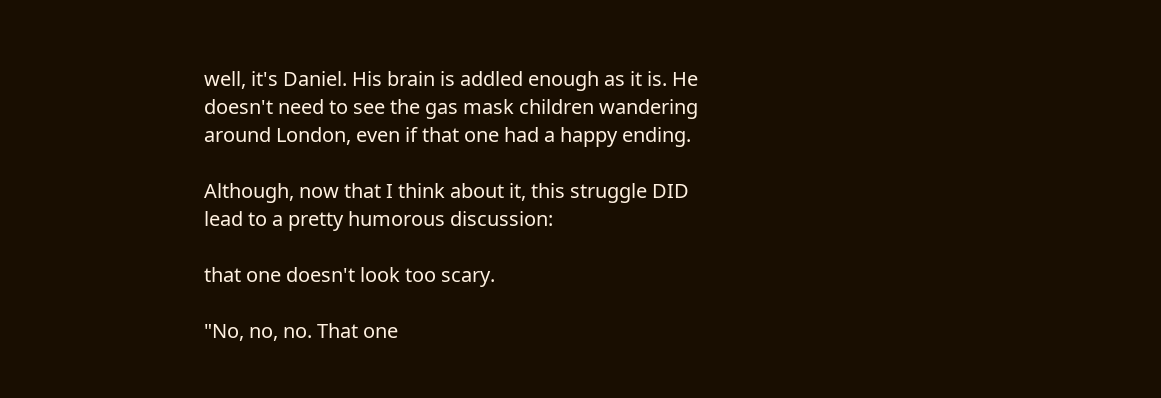well, it's Daniel. His brain is addled enough as it is. He doesn't need to see the gas mask children wandering around London, even if that one had a happy ending.

Although, now that I think about it, this struggle DID lead to a pretty humorous discussion:

that one doesn't look too scary.

"No, no, no. That one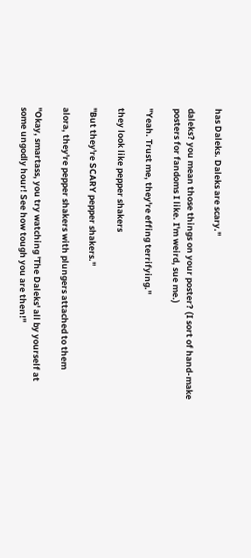has Daleks. Daleks are scary."

daleks? you mean those things on your poster? (I sort of hand-make posters for fandoms I like. I'm weird, sue me.)

"Yeah. Trust me, they're effing terrifying."

they look like pepper shakers

"But they're SCARY pepper shakers."

alora, they're pepper shakers with plungers attached to them

"Okay, smartass, you try watching 'The Daleks' all by yourself at some ungodly hour! See how tough you are then!"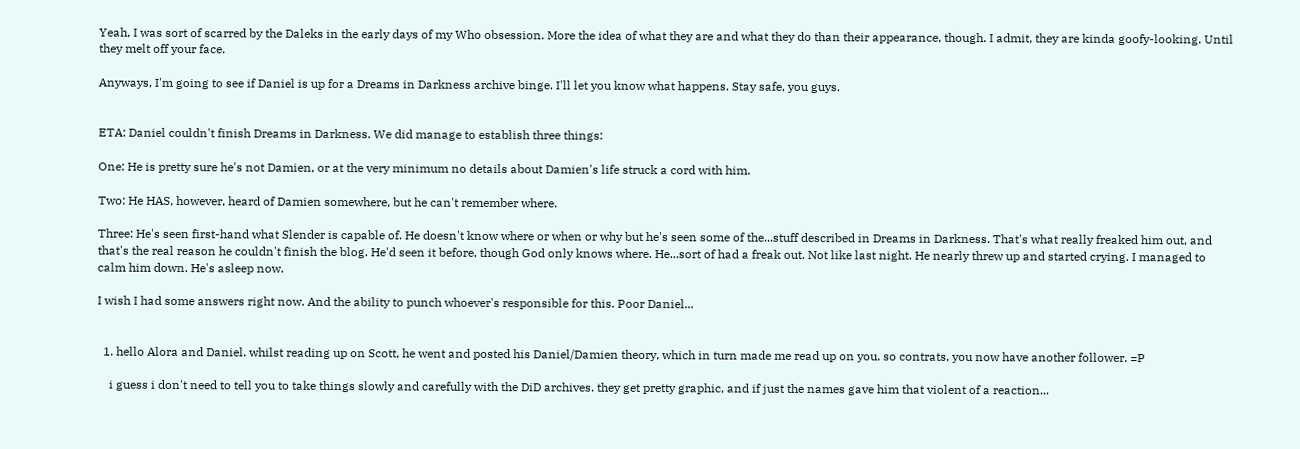Yeah, I was sort of scarred by the Daleks in the early days of my Who obsession. More the idea of what they are and what they do than their appearance, though. I admit, they are kinda goofy-looking. Until they melt off your face.

Anyways, I'm going to see if Daniel is up for a Dreams in Darkness archive binge. I'll let you know what happens. Stay safe, you guys.


ETA: Daniel couldn't finish Dreams in Darkness. We did manage to establish three things:

One: He is pretty sure he's not Damien, or at the very minimum no details about Damien's life struck a cord with him.

Two: He HAS, however, heard of Damien somewhere, but he can't remember where.

Three: He's seen first-hand what Slender is capable of. He doesn't know where or when or why but he's seen some of the...stuff described in Dreams in Darkness. That's what really freaked him out, and that's the real reason he couldn't finish the blog. He'd seen it before, though God only knows where. He...sort of had a freak out. Not like last night. He nearly threw up and started crying. I managed to calm him down. He's asleep now.

I wish I had some answers right now. And the ability to punch whoever's responsible for this. Poor Daniel...


  1. hello Alora and Daniel. whilst reading up on Scott, he went and posted his Daniel/Damien theory, which in turn made me read up on you. so contrats, you now have another follower. =P

    i guess i don't need to tell you to take things slowly and carefully with the DiD archives. they get pretty graphic, and if just the names gave him that violent of a reaction...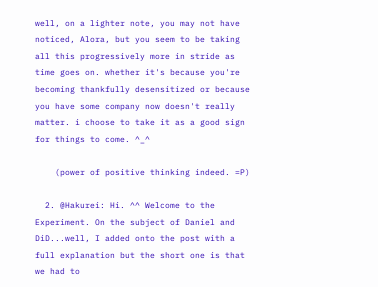well, on a lighter note, you may not have noticed, Alora, but you seem to be taking all this progressively more in stride as time goes on. whether it's because you're becoming thankfully desensitized or because you have some company now doesn't really matter. i choose to take it as a good sign for things to come. ^_^

    (power of positive thinking indeed. =P)

  2. @Hakurei: Hi. ^^ Welcome to the Experiment. On the subject of Daniel and DiD...well, I added onto the post with a full explanation but the short one is that we had to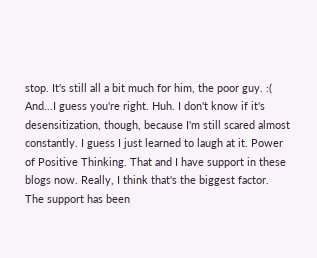stop. It's still all a bit much for him, the poor guy. :( And...I guess you're right. Huh. I don't know if it's desensitization, though, because I'm still scared almost constantly. I guess I just learned to laugh at it. Power of Positive Thinking. That and I have support in these blogs now. Really, I think that's the biggest factor. The support has been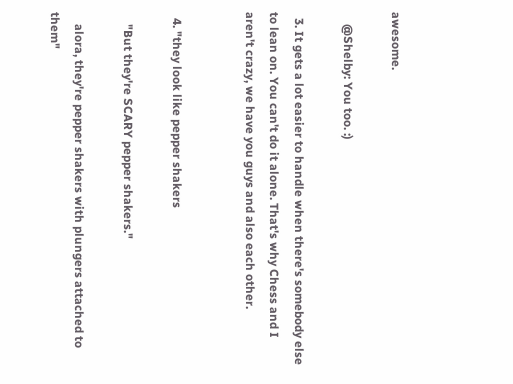awesome.

    @Shelby: You too. :)

  3. It gets a lot easier to handle when there's somebody else to lean on. You can't do it alone. That's why Chess and I aren't crazy, we have you guys and also each other.


  4. "they look like pepper shakers

    "But they're SCARY pepper shakers."

    alora, they're pepper shakers with plungers attached to them"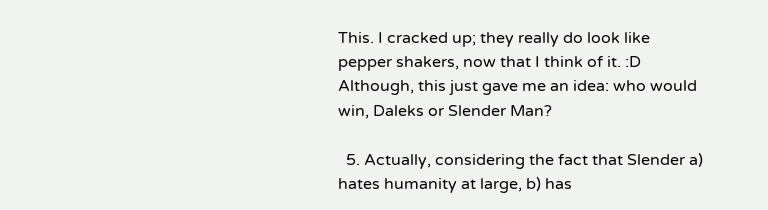This. I cracked up; they really do look like pepper shakers, now that I think of it. :D Although, this just gave me an idea: who would win, Daleks or Slender Man?

  5. Actually, considering the fact that Slender a) hates humanity at large, b) has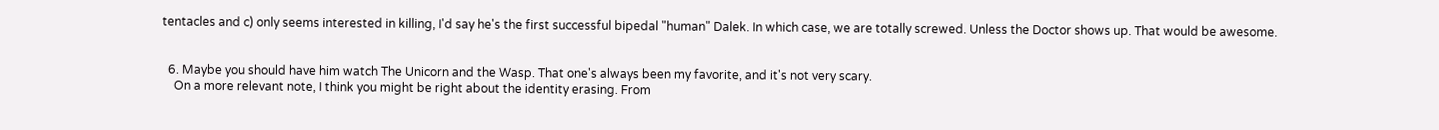tentacles and c) only seems interested in killing, I'd say he's the first successful bipedal "human" Dalek. In which case, we are totally screwed. Unless the Doctor shows up. That would be awesome.


  6. Maybe you should have him watch The Unicorn and the Wasp. That one's always been my favorite, and it's not very scary.
    On a more relevant note, I think you might be right about the identity erasing. From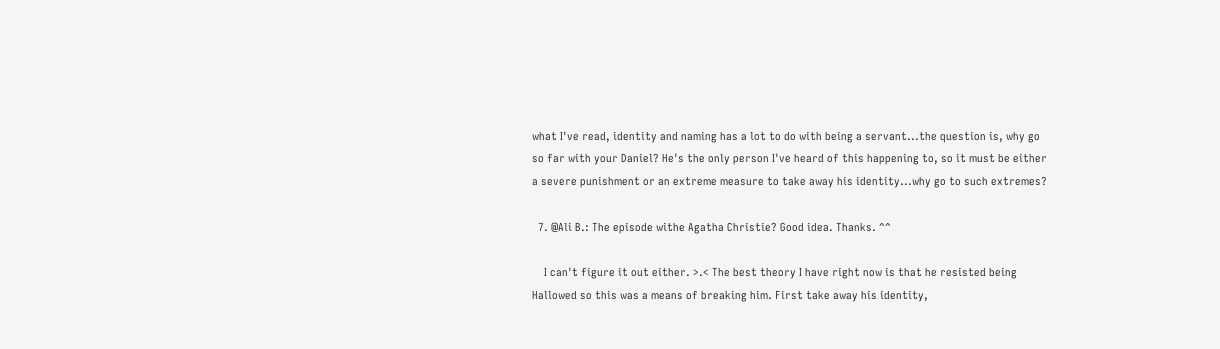what I've read, identity and naming has a lot to do with being a servant...the question is, why go so far with your Daniel? He's the only person I've heard of this happening to, so it must be either a severe punishment or an extreme measure to take away his identity...why go to such extremes?

  7. @Ali B.: The episode withe Agatha Christie? Good idea. Thanks. ^^

    I can't figure it out either. >.< The best theory I have right now is that he resisted being Hallowed so this was a means of breaking him. First take away his identity,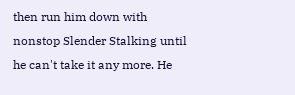then run him down with nonstop Slender Stalking until he can't take it any more. He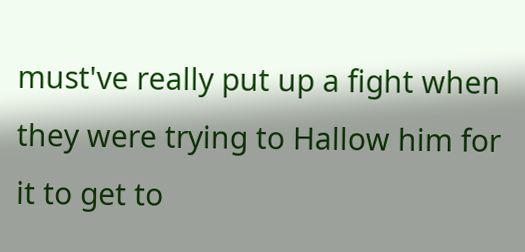must've really put up a fight when they were trying to Hallow him for it to get to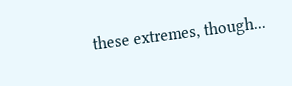these extremes, though...